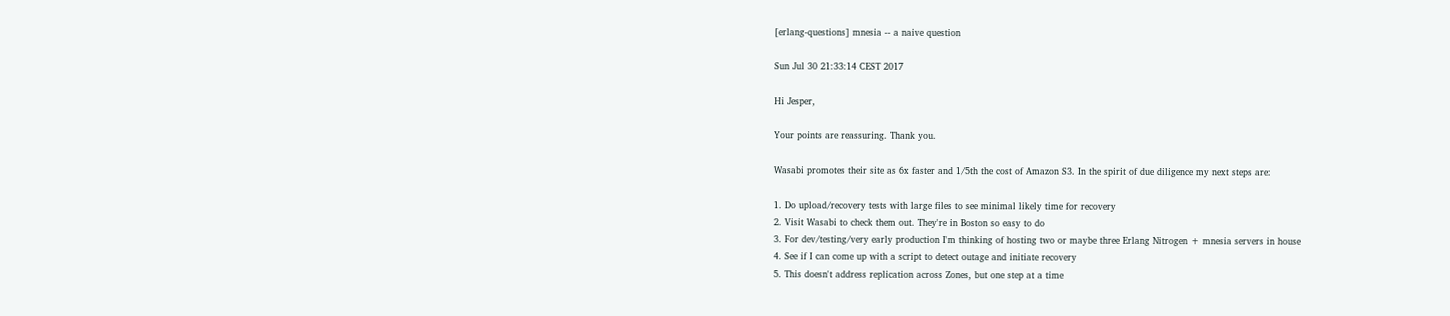[erlang-questions] mnesia -- a naive question

Sun Jul 30 21:33:14 CEST 2017

Hi Jesper,

Your points are reassuring. Thank you.

Wasabi promotes their site as 6x faster and 1/5th the cost of Amazon S3. In the spirit of due diligence my next steps are:

1. Do upload/recovery tests with large files to see minimal likely time for recovery
2. Visit Wasabi to check them out. They're in Boston so easy to do
3. For dev/testing/very early production I'm thinking of hosting two or maybe three Erlang Nitrogen + mnesia servers in house
4. See if I can come up with a script to detect outage and initiate recovery
5. This doesn't address replication across Zones, but one step at a time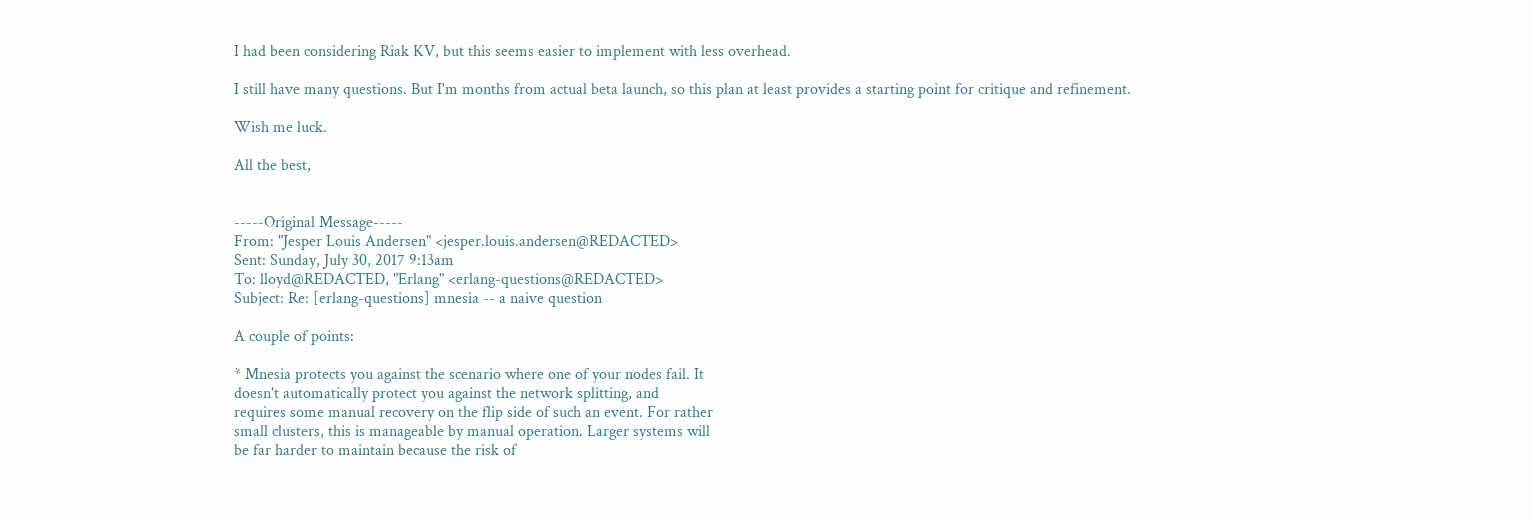I had been considering Riak KV, but this seems easier to implement with less overhead.

I still have many questions. But I'm months from actual beta launch, so this plan at least provides a starting point for critique and refinement.

Wish me luck.

All the best,


-----Original Message-----
From: "Jesper Louis Andersen" <jesper.louis.andersen@REDACTED>
Sent: Sunday, July 30, 2017 9:13am
To: lloyd@REDACTED, "Erlang" <erlang-questions@REDACTED>
Subject: Re: [erlang-questions] mnesia -- a naive question

A couple of points:

* Mnesia protects you against the scenario where one of your nodes fail. It
doesn't automatically protect you against the network splitting, and
requires some manual recovery on the flip side of such an event. For rather
small clusters, this is manageable by manual operation. Larger systems will
be far harder to maintain because the risk of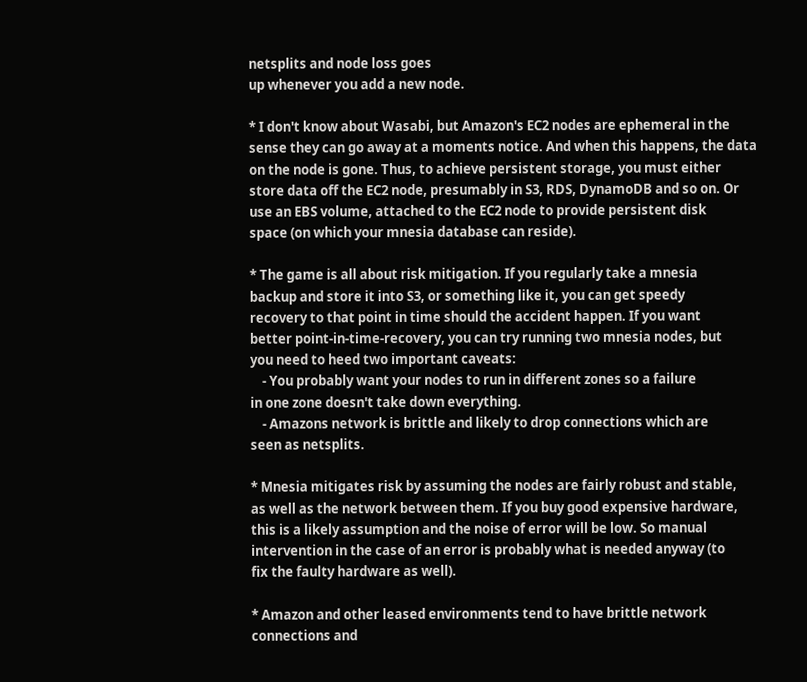netsplits and node loss goes
up whenever you add a new node.

* I don't know about Wasabi, but Amazon's EC2 nodes are ephemeral in the
sense they can go away at a moments notice. And when this happens, the data
on the node is gone. Thus, to achieve persistent storage, you must either
store data off the EC2 node, presumably in S3, RDS, DynamoDB and so on. Or
use an EBS volume, attached to the EC2 node to provide persistent disk
space (on which your mnesia database can reside).

* The game is all about risk mitigation. If you regularly take a mnesia
backup and store it into S3, or something like it, you can get speedy
recovery to that point in time should the accident happen. If you want
better point-in-time-recovery, you can try running two mnesia nodes, but
you need to heed two important caveats:
    - You probably want your nodes to run in different zones so a failure
in one zone doesn't take down everything.
    - Amazons network is brittle and likely to drop connections which are
seen as netsplits.

* Mnesia mitigates risk by assuming the nodes are fairly robust and stable,
as well as the network between them. If you buy good expensive hardware,
this is a likely assumption and the noise of error will be low. So manual
intervention in the case of an error is probably what is needed anyway (to
fix the faulty hardware as well).

* Amazon and other leased environments tend to have brittle network
connections and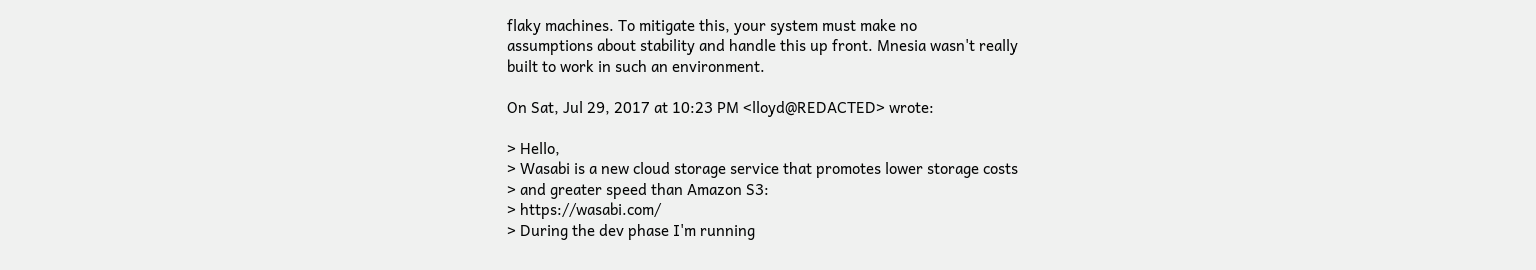flaky machines. To mitigate this, your system must make no
assumptions about stability and handle this up front. Mnesia wasn't really
built to work in such an environment.

On Sat, Jul 29, 2017 at 10:23 PM <lloyd@REDACTED> wrote:

> Hello,
> Wasabi is a new cloud storage service that promotes lower storage costs
> and greater speed than Amazon S3:
> https://wasabi.com/
> During the dev phase I'm running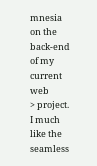mnesia on the back-end of my current web
> project. I much like the seamless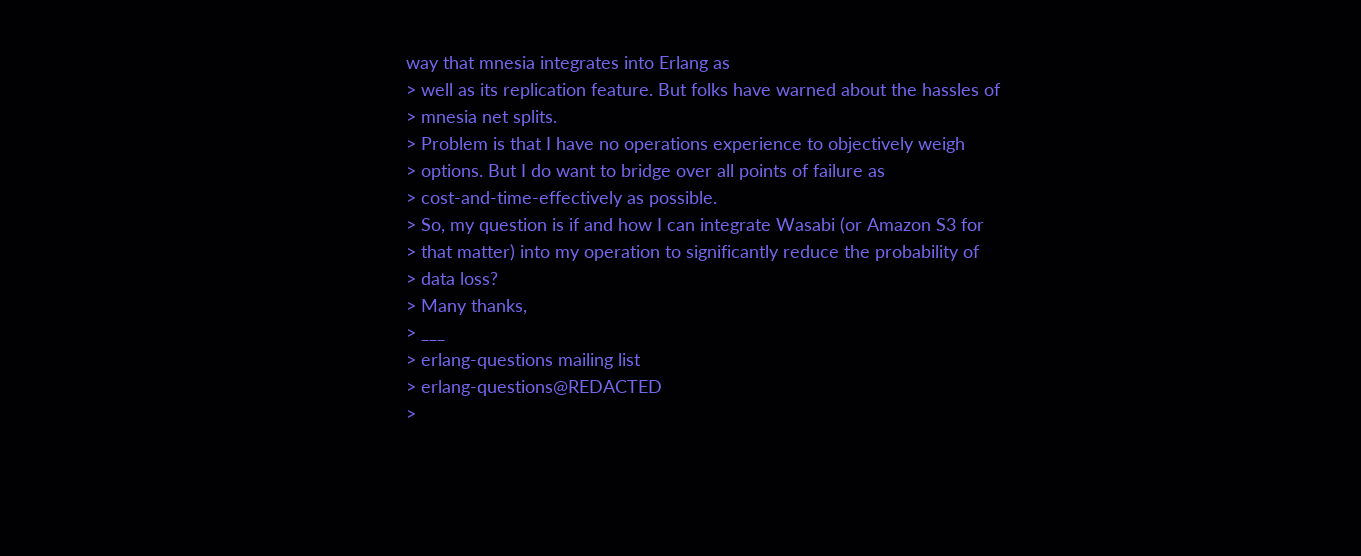way that mnesia integrates into Erlang as
> well as its replication feature. But folks have warned about the hassles of
> mnesia net splits.
> Problem is that I have no operations experience to objectively weigh
> options. But I do want to bridge over all points of failure as
> cost-and-time-effectively as possible.
> So, my question is if and how I can integrate Wasabi (or Amazon S3 for
> that matter) into my operation to significantly reduce the probability of
> data loss?
> Many thanks,
> ___
> erlang-questions mailing list
> erlang-questions@REDACTED
>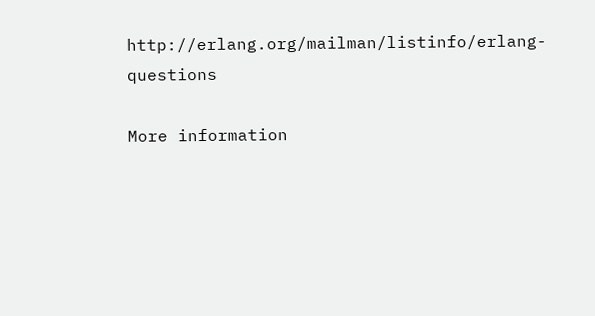http://erlang.org/mailman/listinfo/erlang-questions

More information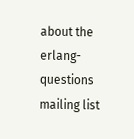about the erlang-questions mailing list